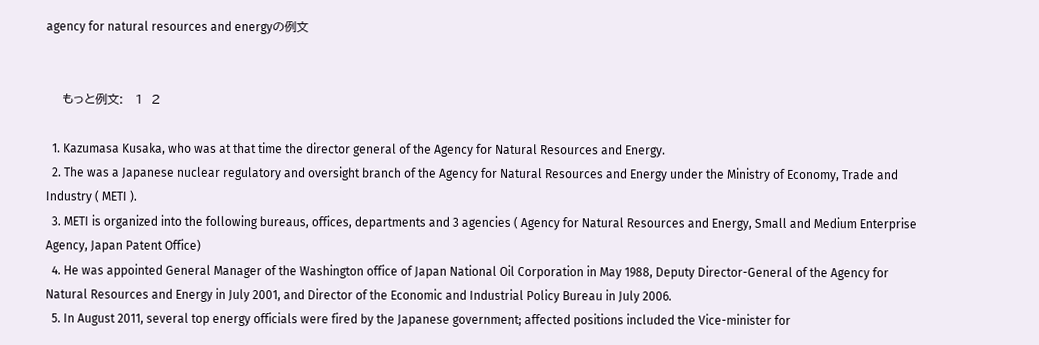agency for natural resources and energyの例文


    もっと例文:   1  2

  1. Kazumasa Kusaka, who was at that time the director general of the Agency for Natural Resources and Energy.
  2. The was a Japanese nuclear regulatory and oversight branch of the Agency for Natural Resources and Energy under the Ministry of Economy, Trade and Industry ( METI ).
  3. METI is organized into the following bureaus, offices, departments and 3 agencies ( Agency for Natural Resources and Energy, Small and Medium Enterprise Agency, Japan Patent Office)
  4. He was appointed General Manager of the Washington office of Japan National Oil Corporation in May 1988, Deputy Director-General of the Agency for Natural Resources and Energy in July 2001, and Director of the Economic and Industrial Policy Bureau in July 2006.
  5. In August 2011, several top energy officials were fired by the Japanese government; affected positions included the Vice-minister for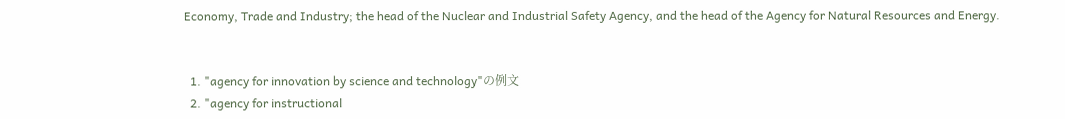Economy, Trade and Industry; the head of the Nuclear and Industrial Safety Agency, and the head of the Agency for Natural Resources and Energy.


  1. "agency for innovation by science and technology"の例文
  2. "agency for instructional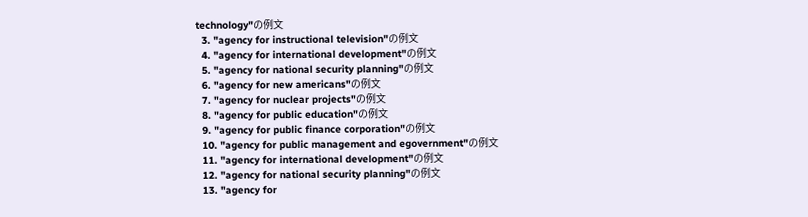technology"の例文
  3. "agency for instructional television"の例文
  4. "agency for international development"の例文
  5. "agency for national security planning"の例文
  6. "agency for new americans"の例文
  7. "agency for nuclear projects"の例文
  8. "agency for public education"の例文
  9. "agency for public finance corporation"の例文
  10. "agency for public management and egovernment"の例文
  11. "agency for international development"の例文
  12. "agency for national security planning"の例文
  13. "agency for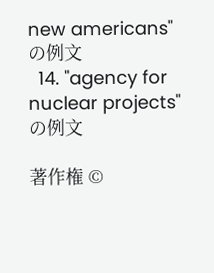new americans"の例文
  14. "agency for nuclear projects"の例文

著作権 ©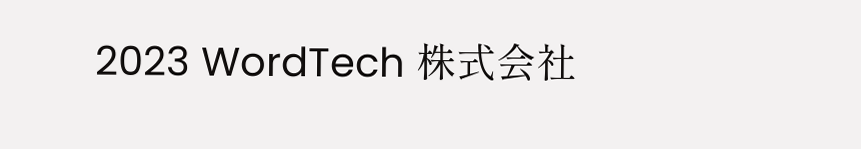2023 WordTech 株式会社